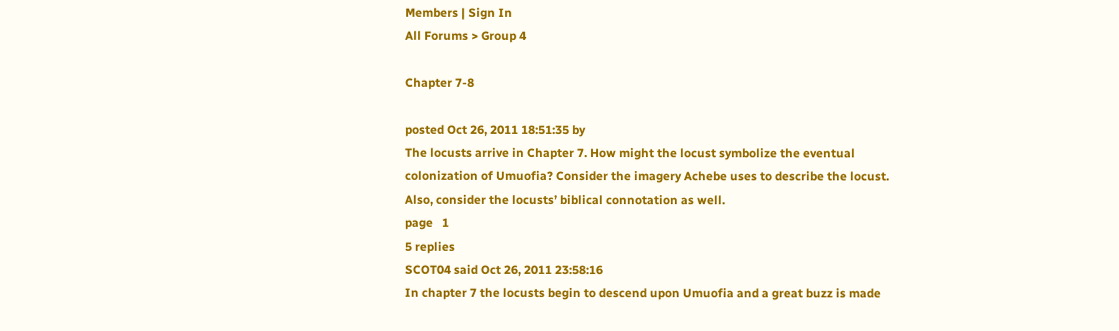Members | Sign In
All Forums > Group 4

Chapter 7-8

posted Oct 26, 2011 18:51:35 by
The locusts arrive in Chapter 7. How might the locust symbolize the eventual colonization of Umuofia? Consider the imagery Achebe uses to describe the locust. Also, consider the locusts’ biblical connotation as well.
page   1
5 replies
SCOT04 said Oct 26, 2011 23:58:16
In chapter 7 the locusts begin to descend upon Umuofia and a great buzz is made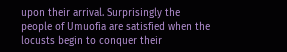upon their arrival. Surprisingly the people of Umuofia are satisfied when the locusts begin to conquer their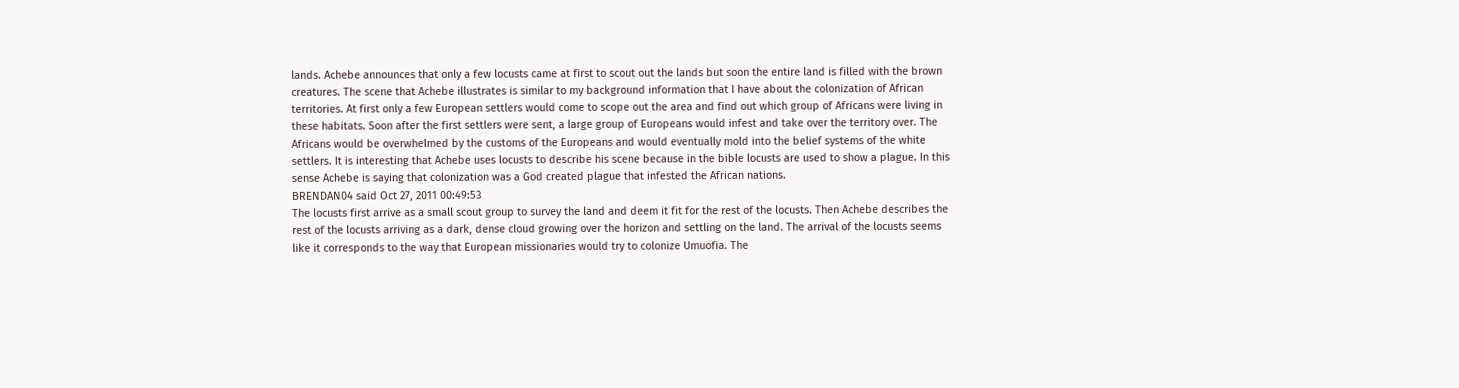lands. Achebe announces that only a few locusts came at first to scout out the lands but soon the entire land is filled with the brown creatures. The scene that Achebe illustrates is similar to my background information that I have about the colonization of African territories. At first only a few European settlers would come to scope out the area and find out which group of Africans were living in these habitats. Soon after the first settlers were sent, a large group of Europeans would infest and take over the territory over. The Africans would be overwhelmed by the customs of the Europeans and would eventually mold into the belief systems of the white settlers. It is interesting that Achebe uses locusts to describe his scene because in the bible locusts are used to show a plague. In this sense Achebe is saying that colonization was a God created plague that infested the African nations.
BRENDAN04 said Oct 27, 2011 00:49:53
The locusts first arrive as a small scout group to survey the land and deem it fit for the rest of the locusts. Then Achebe describes the rest of the locusts arriving as a dark, dense cloud growing over the horizon and settling on the land. The arrival of the locusts seems like it corresponds to the way that European missionaries would try to colonize Umuofia. The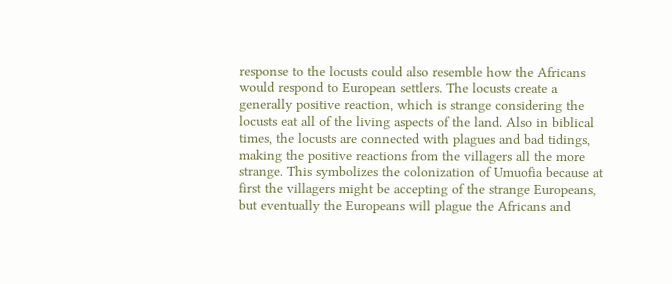response to the locusts could also resemble how the Africans would respond to European settlers. The locusts create a generally positive reaction, which is strange considering the locusts eat all of the living aspects of the land. Also in biblical times, the locusts are connected with plagues and bad tidings, making the positive reactions from the villagers all the more strange. This symbolizes the colonization of Umuofia because at first the villagers might be accepting of the strange Europeans, but eventually the Europeans will plague the Africans and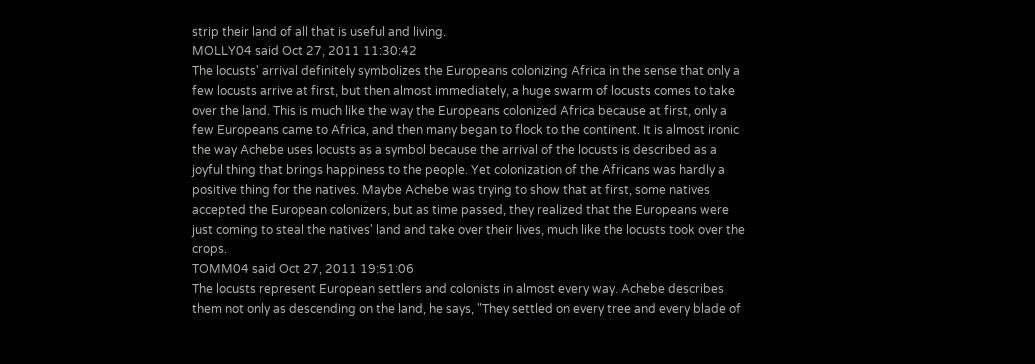strip their land of all that is useful and living.
MOLLY04 said Oct 27, 2011 11:30:42
The locusts' arrival definitely symbolizes the Europeans colonizing Africa in the sense that only a few locusts arrive at first, but then almost immediately, a huge swarm of locusts comes to take over the land. This is much like the way the Europeans colonized Africa because at first, only a few Europeans came to Africa, and then many began to flock to the continent. It is almost ironic the way Achebe uses locusts as a symbol because the arrival of the locusts is described as a joyful thing that brings happiness to the people. Yet colonization of the Africans was hardly a positive thing for the natives. Maybe Achebe was trying to show that at first, some natives accepted the European colonizers, but as time passed, they realized that the Europeans were just coming to steal the natives' land and take over their lives, much like the locusts took over the crops.
TOMM04 said Oct 27, 2011 19:51:06
The locusts represent European settlers and colonists in almost every way. Achebe describes them not only as descending on the land, he says, "They settled on every tree and every blade of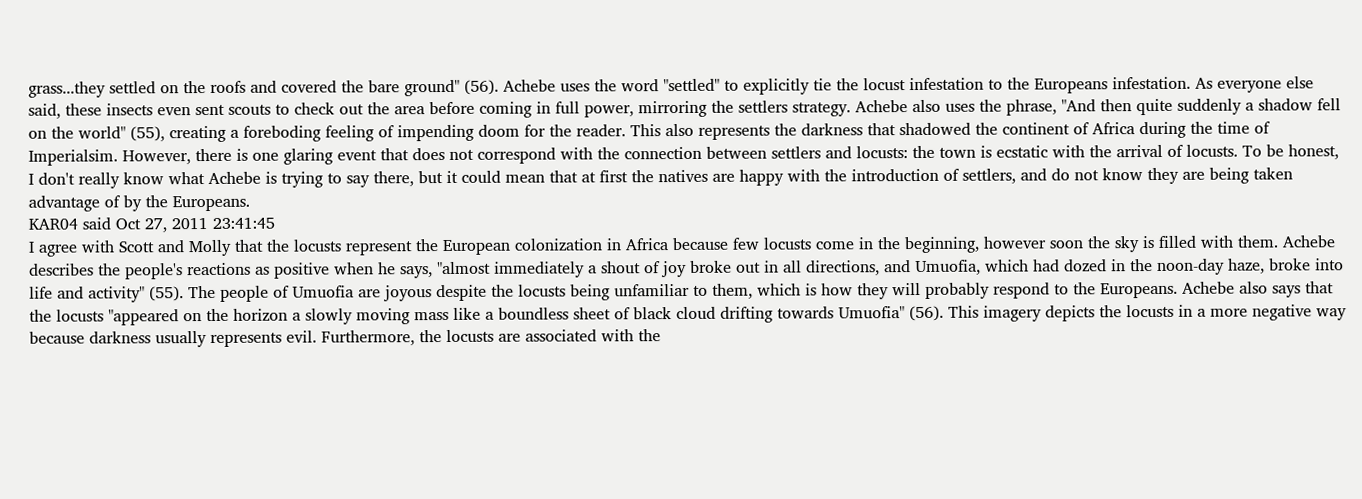grass...they settled on the roofs and covered the bare ground" (56). Achebe uses the word "settled" to explicitly tie the locust infestation to the Europeans infestation. As everyone else said, these insects even sent scouts to check out the area before coming in full power, mirroring the settlers strategy. Achebe also uses the phrase, "And then quite suddenly a shadow fell on the world" (55), creating a foreboding feeling of impending doom for the reader. This also represents the darkness that shadowed the continent of Africa during the time of Imperialsim. However, there is one glaring event that does not correspond with the connection between settlers and locusts: the town is ecstatic with the arrival of locusts. To be honest, I don't really know what Achebe is trying to say there, but it could mean that at first the natives are happy with the introduction of settlers, and do not know they are being taken advantage of by the Europeans.
KAR04 said Oct 27, 2011 23:41:45
I agree with Scott and Molly that the locusts represent the European colonization in Africa because few locusts come in the beginning, however soon the sky is filled with them. Achebe describes the people's reactions as positive when he says, "almost immediately a shout of joy broke out in all directions, and Umuofia, which had dozed in the noon-day haze, broke into life and activity" (55). The people of Umuofia are joyous despite the locusts being unfamiliar to them, which is how they will probably respond to the Europeans. Achebe also says that the locusts "appeared on the horizon a slowly moving mass like a boundless sheet of black cloud drifting towards Umuofia" (56). This imagery depicts the locusts in a more negative way because darkness usually represents evil. Furthermore, the locusts are associated with the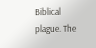Biblical plague. The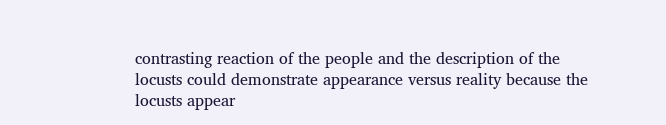contrasting reaction of the people and the description of the locusts could demonstrate appearance versus reality because the locusts appear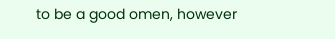to be a good omen, however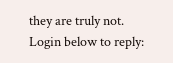they are truly not.
Login below to reply: